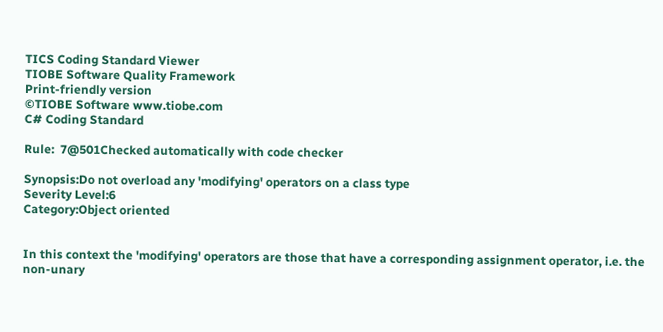TICS Coding Standard Viewer
TIOBE Software Quality Framework
Print-friendly version
©TIOBE Software www.tiobe.com
C# Coding Standard

Rule:  7@501Checked automatically with code checker

Synopsis:Do not overload any 'modifying' operators on a class type
Severity Level:6
Category:Object oriented


In this context the 'modifying' operators are those that have a corresponding assignment operator, i.e. the non-unary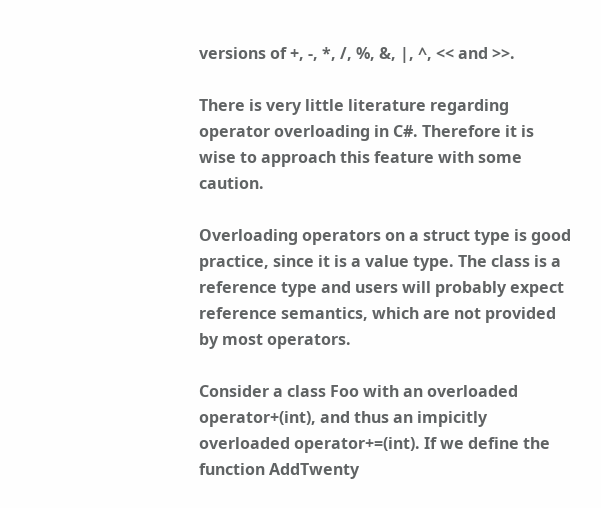versions of +, -, *, /, %, &, |, ^, << and >>.

There is very little literature regarding operator overloading in C#. Therefore it is wise to approach this feature with some caution.

Overloading operators on a struct type is good practice, since it is a value type. The class is a reference type and users will probably expect reference semantics, which are not provided by most operators.

Consider a class Foo with an overloaded operator+(int), and thus an impicitly overloaded operator+=(int). If we define the function AddTwenty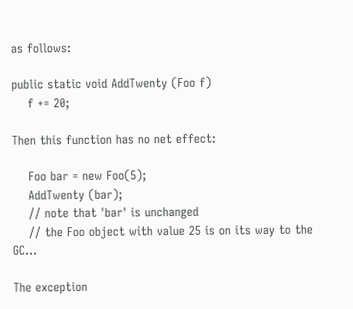as follows:

public static void AddTwenty (Foo f)
    f += 20;

Then this function has no net effect:

    Foo bar = new Foo(5);
    AddTwenty (bar);
    // note that 'bar' is unchanged
    // the Foo object with value 25 is on its way to the GC...

The exception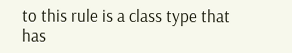to this rule is a class type that has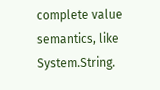complete value semantics, like System.String.